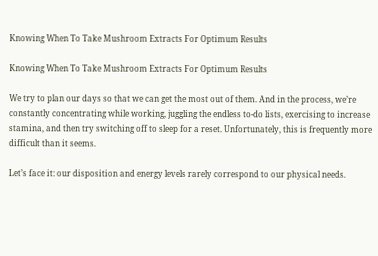Knowing When To Take Mushroom Extracts For Optimum Results

Knowing When To Take Mushroom Extracts For Optimum Results

We try to plan our days so that we can get the most out of them. And in the process, we’re constantly concentrating while working, juggling the endless to-do lists, exercising to increase stamina, and then try switching off to sleep for a reset. Unfortunately, this is frequently more difficult than it seems.

Let’s face it: our disposition and energy levels rarely correspond to our physical needs.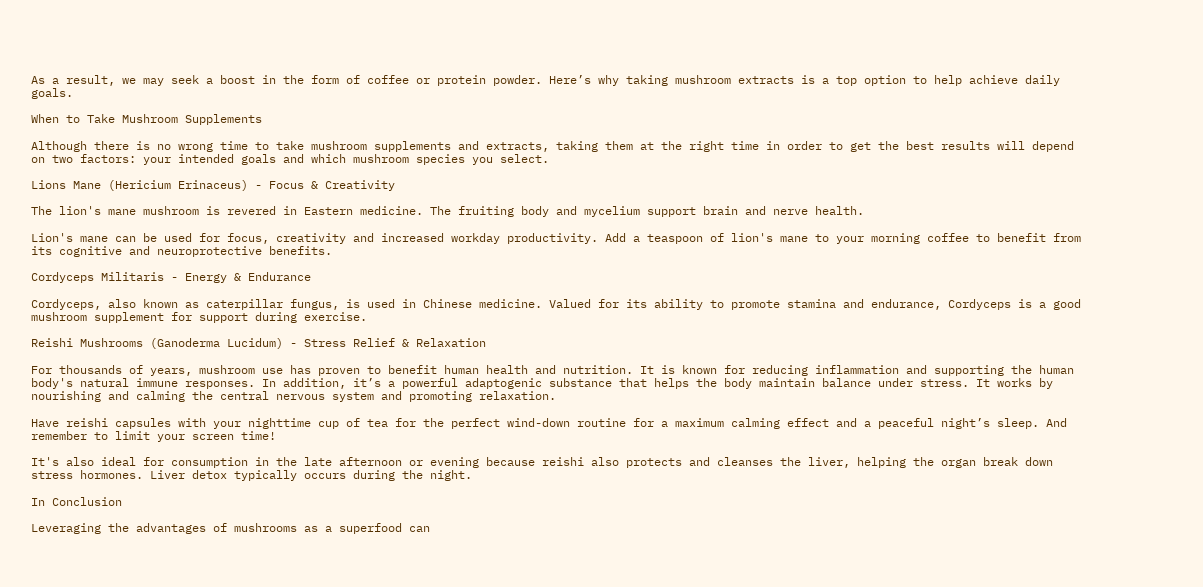As a result, we may seek a boost in the form of coffee or protein powder. Here’s why taking mushroom extracts is a top option to help achieve daily goals.

When to Take Mushroom Supplements

Although there is no wrong time to take mushroom supplements and extracts, taking them at the right time in order to get the best results will depend on two factors: your intended goals and which mushroom species you select.

Lions Mane (Hericium Erinaceus) - Focus & Creativity

The lion's mane mushroom is revered in Eastern medicine. The fruiting body and mycelium support brain and nerve health.

Lion's mane can be used for focus, creativity and increased workday productivity. Add a teaspoon of lion's mane to your morning coffee to benefit from its cognitive and neuroprotective benefits.

Cordyceps Militaris - Energy & Endurance

Cordyceps, also known as caterpillar fungus, is used in Chinese medicine. Valued for its ability to promote stamina and endurance, Cordyceps is a good mushroom supplement for support during exercise.

Reishi Mushrooms (Ganoderma Lucidum) - Stress Relief & Relaxation

For thousands of years, mushroom use has proven to benefit human health and nutrition. It is known for reducing inflammation and supporting the human body's natural immune responses. In addition, it’s a powerful adaptogenic substance that helps the body maintain balance under stress. It works by nourishing and calming the central nervous system and promoting relaxation.

Have reishi capsules with your nighttime cup of tea for the perfect wind-down routine for a maximum calming effect and a peaceful night’s sleep. And remember to limit your screen time!

It's also ideal for consumption in the late afternoon or evening because reishi also protects and cleanses the liver, helping the organ break down stress hormones. Liver detox typically occurs during the night.

In Conclusion

Leveraging the advantages of mushrooms as a superfood can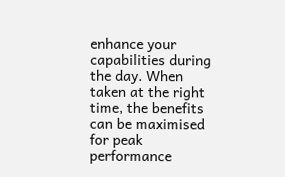enhance your capabilities during the day. When taken at the right time, the benefits can be maximised for peak performance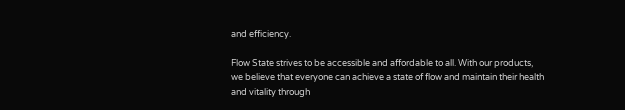and efficiency.

Flow State strives to be accessible and affordable to all. With our products, we believe that everyone can achieve a state of flow and maintain their health and vitality through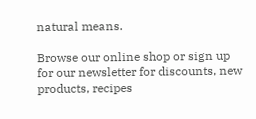natural means.

Browse our online shop or sign up for our newsletter for discounts, new products, recipes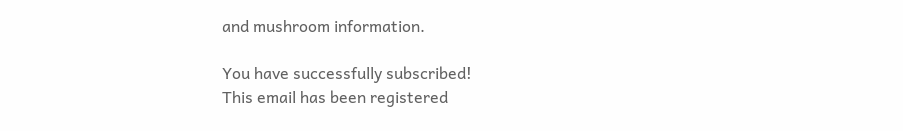and mushroom information.

You have successfully subscribed!
This email has been registered